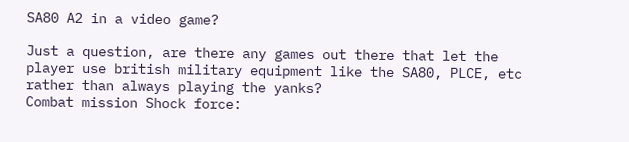SA80 A2 in a video game?

Just a question, are there any games out there that let the player use british military equipment like the SA80, PLCE, etc rather than always playing the yanks?
Combat mission Shock force: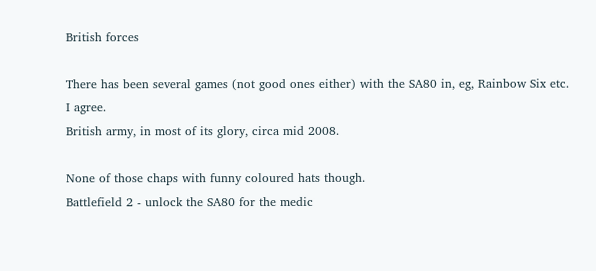British forces

There has been several games (not good ones either) with the SA80 in, eg, Rainbow Six etc.
I agree.
British army, in most of its glory, circa mid 2008.

None of those chaps with funny coloured hats though.
Battlefield 2 - unlock the SA80 for the medic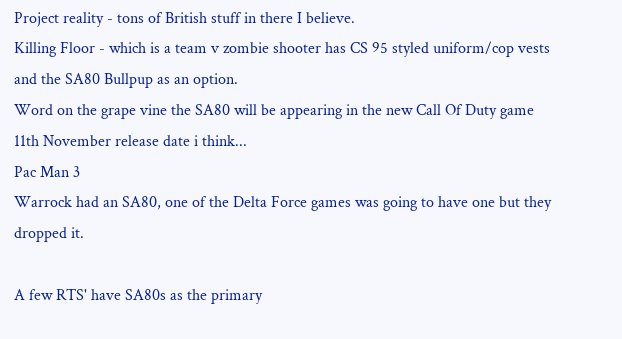Project reality - tons of British stuff in there I believe.
Killing Floor - which is a team v zombie shooter has CS 95 styled uniform/cop vests and the SA80 Bullpup as an option.
Word on the grape vine the SA80 will be appearing in the new Call Of Duty game 11th November release date i think...
Pac Man 3
Warrock had an SA80, one of the Delta Force games was going to have one but they dropped it.

A few RTS' have SA80s as the primary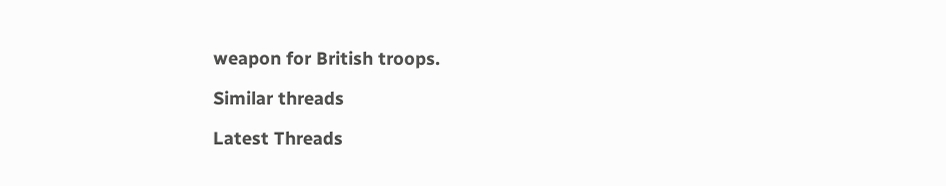weapon for British troops.

Similar threads

Latest Threads